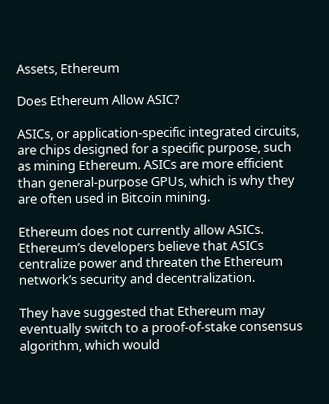Assets, Ethereum

Does Ethereum Allow ASIC?

ASICs, or application-specific integrated circuits, are chips designed for a specific purpose, such as mining Ethereum. ASICs are more efficient than general-purpose GPUs, which is why they are often used in Bitcoin mining.

Ethereum does not currently allow ASICs. Ethereum’s developers believe that ASICs centralize power and threaten the Ethereum network’s security and decentralization.

They have suggested that Ethereum may eventually switch to a proof-of-stake consensus algorithm, which would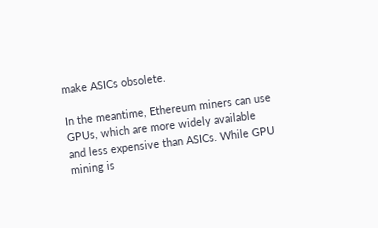make ASICs obsolete.

In the meantime, Ethereum miners can use GPUs, which are more widely available and less expensive than ASICs. While GPU mining is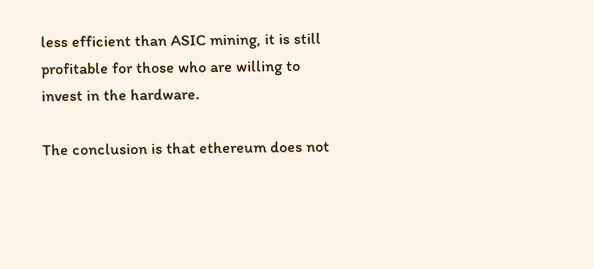less efficient than ASIC mining, it is still profitable for those who are willing to invest in the hardware.

The conclusion is that ethereum does not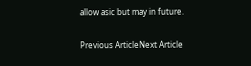allow asic but may in future.

Previous ArticleNext Article